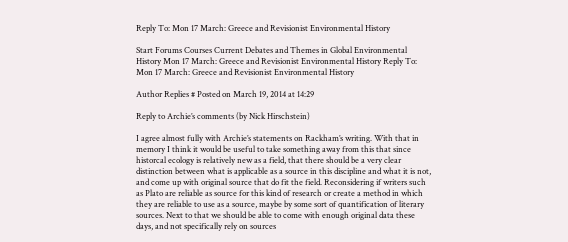Reply To: Mon 17 March: Greece and Revisionist Environmental History

Start Forums Courses Current Debates and Themes in Global Environmental History Mon 17 March: Greece and Revisionist Environmental History Reply To: Mon 17 March: Greece and Revisionist Environmental History

Author Replies # Posted on March 19, 2014 at 14:29

Reply to Archie’s comments (by Nick Hirschstein)

I agree almost fully with Archie’s statements on Rackham’s writing. With that in memory I think it would be useful to take something away from this that since historcal ecology is relatively new as a field, that there should be a very clear distinction between what is applicable as a source in this discipline and what it is not, and come up with original source that do fit the field. Reconsidering if writers such as Plato are reliable as source for this kind of research or create a method in which they are reliable to use as a source, maybe by some sort of quantification of literary sources. Next to that we should be able to come with enough original data these days, and not specifically rely on sources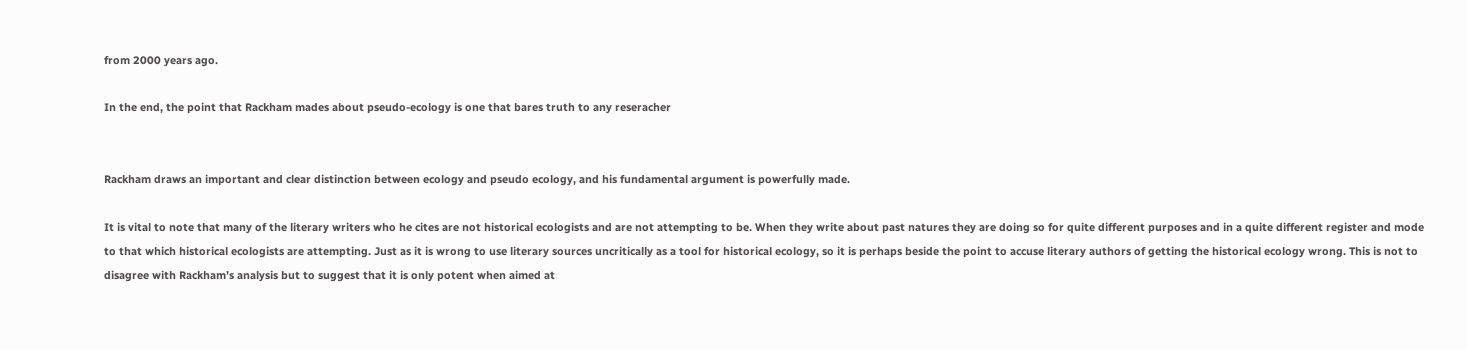from 2000 years ago.

In the end, the point that Rackham mades about pseudo-ecology is one that bares truth to any reseracher


Rackham draws an important and clear distinction between ecology and pseudo ecology, and his fundamental argument is powerfully made.

It is vital to note that many of the literary writers who he cites are not historical ecologists and are not attempting to be. When they write about past natures they are doing so for quite different purposes and in a quite different register and mode to that which historical ecologists are attempting. Just as it is wrong to use literary sources uncritically as a tool for historical ecology, so it is perhaps beside the point to accuse literary authors of getting the historical ecology wrong. This is not to disagree with Rackham’s analysis but to suggest that it is only potent when aimed at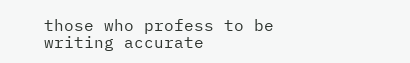those who profess to be writing accurate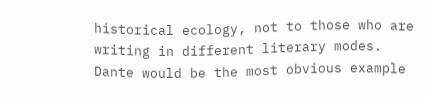historical ecology, not to those who are writing in different literary modes. Dante would be the most obvious example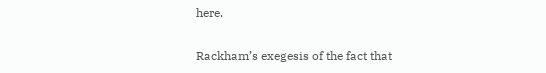here.

Rackham’s exegesis of the fact that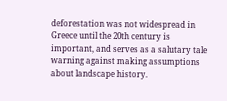deforestation was not widespread in Greece until the 20th century is important, and serves as a salutary tale warning against making assumptions about landscape history.